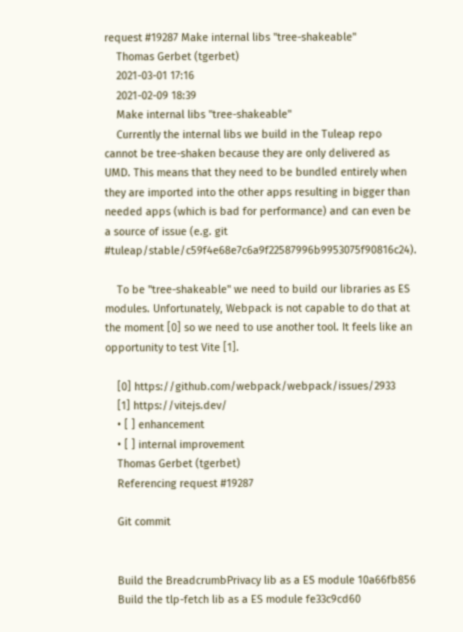request #19287 Make internal libs "tree-shakeable"
    Thomas Gerbet (tgerbet)
    2021-03-01 17:16
    2021-02-09 18:39
    Make internal libs "tree-shakeable"
    Currently the internal libs we build in the Tuleap repo cannot be tree-shaken because they are only delivered as UMD. This means that they need to be bundled entirely when they are imported into the other apps resulting in bigger than needed apps (which is bad for performance) and can even be a source of issue (e.g. git #tuleap/stable/c59f4e68e7c6a9f22587996b9953075f90816c24).

    To be "tree-shakeable" we need to build our libraries as ES modules. Unfortunately, Webpack is not capable to do that at the moment [0] so we need to use another tool. It feels like an opportunity to test Vite [1].

    [0] https://github.com/webpack/webpack/issues/2933
    [1] https://vitejs.dev/
    • [ ] enhancement
    • [ ] internal improvement
    Thomas Gerbet (tgerbet)
    Referencing request #19287

    Git commit


    Build the BreadcrumbPrivacy lib as a ES module 10a66fb856
    Build the tlp-fetch lib as a ES module fe33c9cd60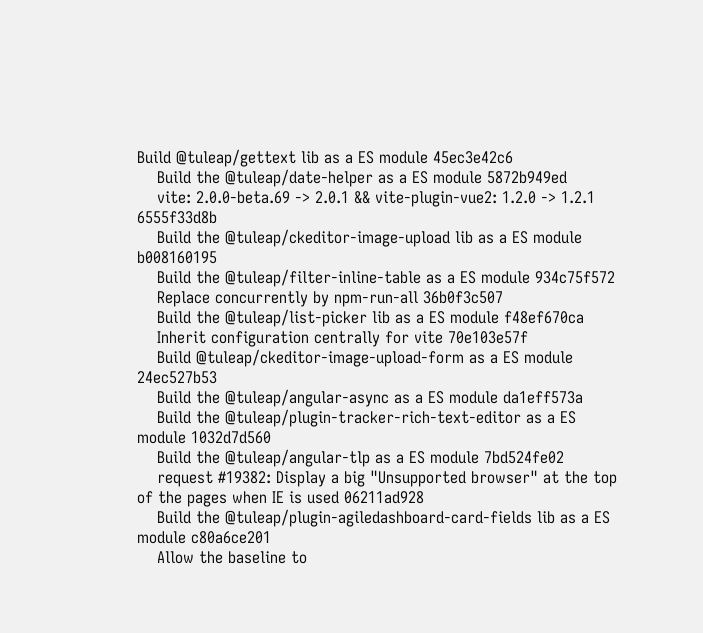Build @tuleap/gettext lib as a ES module 45ec3e42c6
    Build the @tuleap/date-helper as a ES module 5872b949ed
    vite: 2.0.0-beta.69 -> 2.0.1 && vite-plugin-vue2: 1.2.0 -> 1.2.1 6555f33d8b
    Build the @tuleap/ckeditor-image-upload lib as a ES module b008160195
    Build the @tuleap/filter-inline-table as a ES module 934c75f572
    Replace concurrently by npm-run-all 36b0f3c507
    Build the @tuleap/list-picker lib as a ES module f48ef670ca
    Inherit configuration centrally for vite 70e103e57f
    Build @tuleap/ckeditor-image-upload-form as a ES module 24ec527b53
    Build the @tuleap/angular-async as a ES module da1eff573a
    Build the @tuleap/plugin-tracker-rich-text-editor as a ES module 1032d7d560
    Build the @tuleap/angular-tlp as a ES module 7bd524fe02
    request #19382: Display a big "Unsupported browser" at the top of the pages when IE is used 06211ad928
    Build the @tuleap/plugin-agiledashboard-card-fields lib as a ES module c80a6ce201
    Allow the baseline to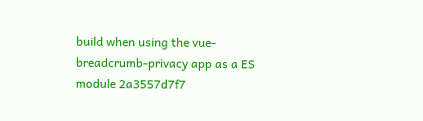build when using the vue-breadcrumb-privacy app as a ES module 2a3557d7f7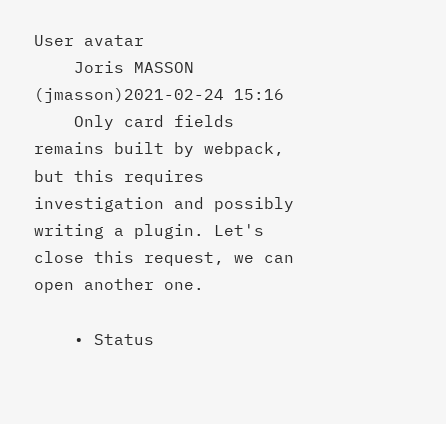User avatar
    Joris MASSON (jmasson)2021-02-24 15:16
    Only card fields remains built by webpack, but this requires investigation and possibly writing a plugin. Let's close this request, we can open another one.

    • Status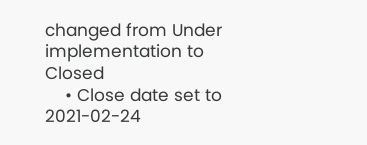changed from Under implementation to Closed
    • Close date set to 2021-02-24